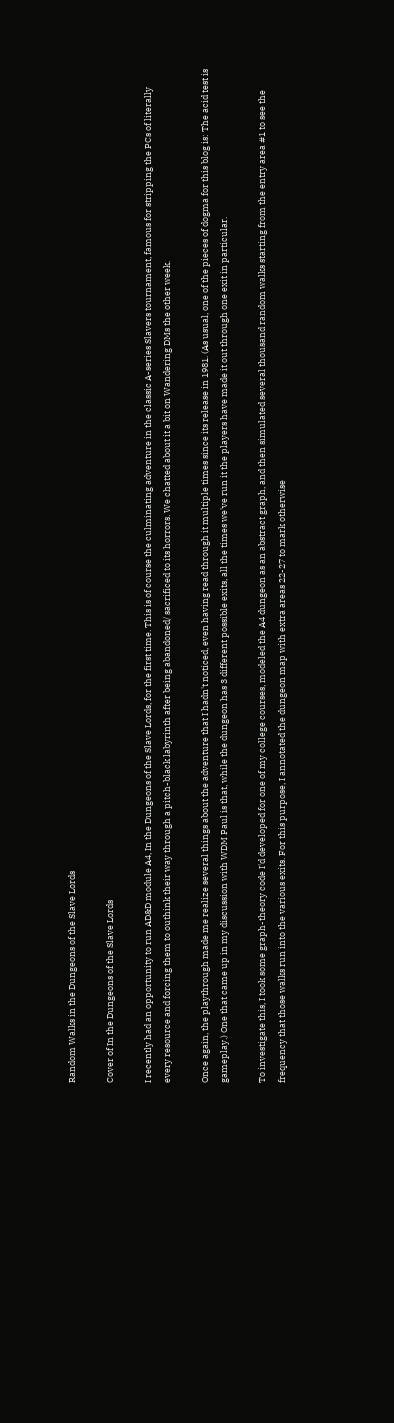Random Walks in the Dungeons of the Slave Lords

Cover of In the Dungeons of the Slave Lords

I recently had an opportunity to run AD&D module A4, In the Dungeons of the Slave Lords, for the first time. This is of course the culminating adventure in the classic A-series Slavers tournament, famous for stripping the PCs of literally every resource and forcing them to outhink their way through a pitch-black labyrinth after being abandoned/ sacrificed to its horrors. We chatted about it a bit on Wandering DMs the other week.

Once again, the playthrough made me realize several things about the adventure that I hadn't noticed, even having read through it multiple times since its release in 1981. (As usual, one of the pieces of dogma for this blog is: The acid test is gameplay.) One that came up in my discussion with WDM Paul is that, while the dungeon has 3 different possible exits, all the times we've run it the players have made it out through one exit in particular.

To investigate this, I took some graph-theory code I'd developed for one of my college courses, modeled the A4 dungeon as an abstract graph, and then simulated several thousand random walks starting from the entry area #1 to see the frequency that those walks run into the various exits. For this purpose, I annotated the dungeon map with extra areas 22-27 to mark otherwise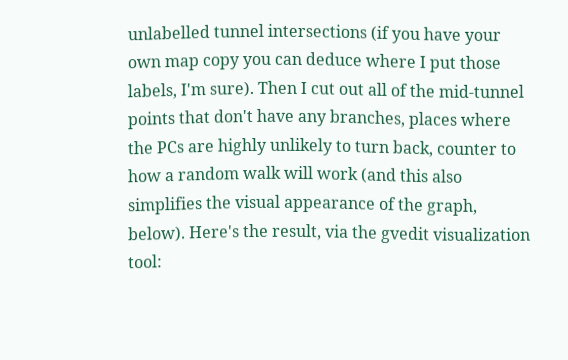unlabelled tunnel intersections (if you have your own map copy you can deduce where I put those labels, I'm sure). Then I cut out all of the mid-tunnel points that don't have any branches, places where the PCs are highly unlikely to turn back, counter to how a random walk will work (and this also simplifies the visual appearance of the graph, below). Here's the result, via the gvedit visualization tool: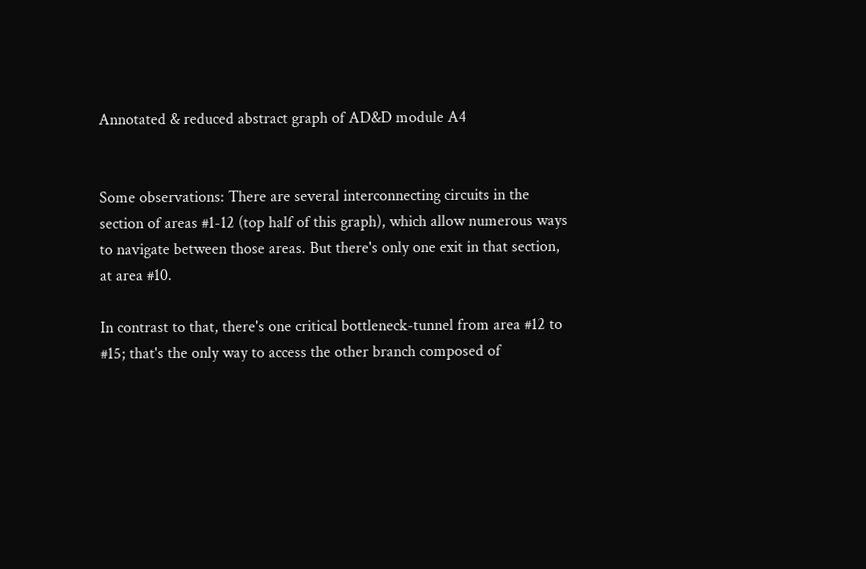Annotated & reduced abstract graph of AD&D module A4


Some observations: There are several interconnecting circuits in the section of areas #1-12 (top half of this graph), which allow numerous ways to navigate between those areas. But there's only one exit in that section, at area #10.

In contrast to that, there's one critical bottleneck-tunnel from area #12 to #15; that's the only way to access the other branch composed of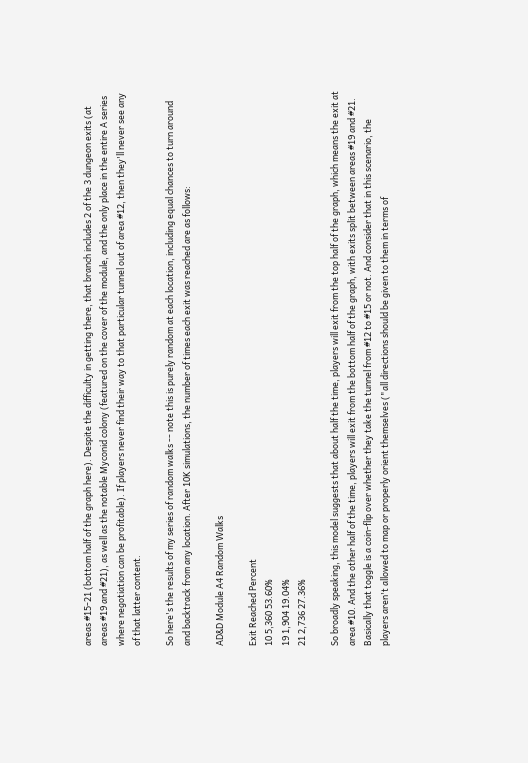areas #15-21 (bottom half of the graph here). Despite the difficulty in getting there, that branch includes 2 of the 3 dungeon exits (at areas #19 and #21), as well as the notable Myconid colony (featured on the cover of the module, and the only place in the entire A series where negotiation can be profitable). If players never find their way to that particular tunnel out of area #12, then they'll never see any of that latter content.

So here's the results of my series of random walks -- note this is purely random at each location, including equal chances to turn around and backtrack from any location. After 10K simulations, the number of times each exit was reached are as follows:

AD&D Module A4 Random Walks

Exit Reached Percent
10 5,360 53.60%
19 1,904 19.04%
21 2,736 27.36%

So broadly speaking, this model suggests that about half the time, players will exit from the top half of the graph, which means the exit at area #10. And the other half of the time, players will exit from the bottom half of the graph, with exits split between areas #19 and #21. Basically that toggle is a coin-flip over whether they take the tunnel from #12 to #15 or not. And consider that in this scenario, the players aren't allowed to map or properly orient themselves ("all directions should be given to them in terms of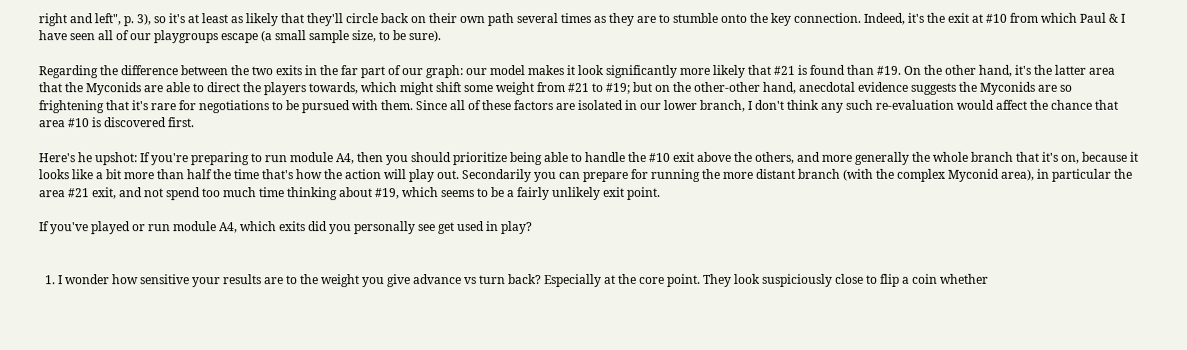right and left", p. 3), so it's at least as likely that they'll circle back on their own path several times as they are to stumble onto the key connection. Indeed, it's the exit at #10 from which Paul & I have seen all of our playgroups escape (a small sample size, to be sure).

Regarding the difference between the two exits in the far part of our graph: our model makes it look significantly more likely that #21 is found than #19. On the other hand, it's the latter area that the Myconids are able to direct the players towards, which might shift some weight from #21 to #19; but on the other-other hand, anecdotal evidence suggests the Myconids are so frightening that it's rare for negotiations to be pursued with them. Since all of these factors are isolated in our lower branch, I don't think any such re-evaluation would affect the chance that area #10 is discovered first.

Here's he upshot: If you're preparing to run module A4, then you should prioritize being able to handle the #10 exit above the others, and more generally the whole branch that it's on, because it looks like a bit more than half the time that's how the action will play out. Secondarily you can prepare for running the more distant branch (with the complex Myconid area), in particular the area #21 exit, and not spend too much time thinking about #19, which seems to be a fairly unlikely exit point.

If you've played or run module A4, which exits did you personally see get used in play?


  1. I wonder how sensitive your results are to the weight you give advance vs turn back? Especially at the core point. They look suspiciously close to flip a coin whether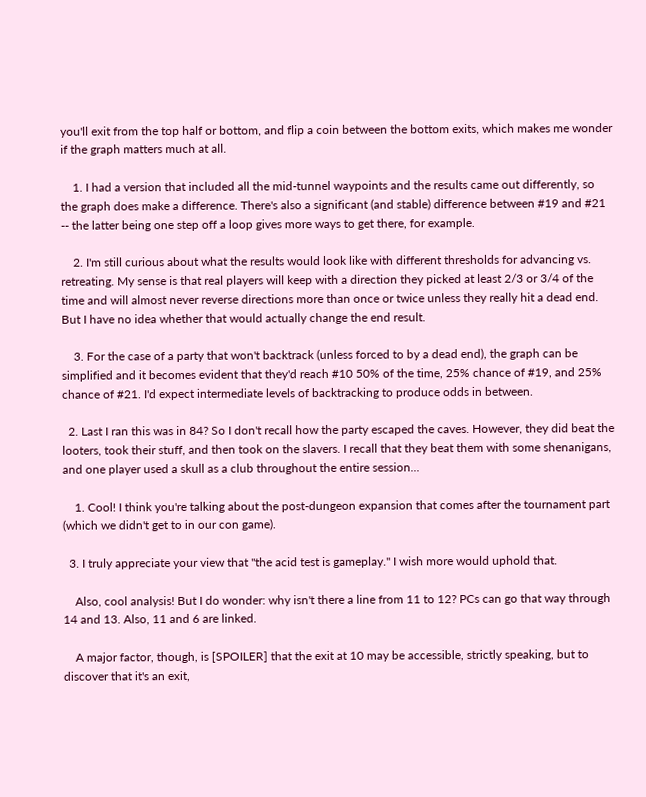you'll exit from the top half or bottom, and flip a coin between the bottom exits, which makes me wonder if the graph matters much at all.

    1. I had a version that included all the mid-tunnel waypoints and the results came out differently, so the graph does make a difference. There's also a significant (and stable) difference between #19 and #21 -- the latter being one step off a loop gives more ways to get there, for example.

    2. I'm still curious about what the results would look like with different thresholds for advancing vs. retreating. My sense is that real players will keep with a direction they picked at least 2/3 or 3/4 of the time and will almost never reverse directions more than once or twice unless they really hit a dead end. But I have no idea whether that would actually change the end result.

    3. For the case of a party that won't backtrack (unless forced to by a dead end), the graph can be simplified and it becomes evident that they'd reach #10 50% of the time, 25% chance of #19, and 25% chance of #21. I'd expect intermediate levels of backtracking to produce odds in between.

  2. Last I ran this was in 84? So I don't recall how the party escaped the caves. However, they did beat the looters, took their stuff, and then took on the slavers. I recall that they beat them with some shenanigans, and one player used a skull as a club throughout the entire session...

    1. Cool! I think you're talking about the post-dungeon expansion that comes after the tournament part (which we didn't get to in our con game).

  3. I truly appreciate your view that "the acid test is gameplay." I wish more would uphold that.

    Also, cool analysis! But I do wonder: why isn't there a line from 11 to 12? PCs can go that way through 14 and 13. Also, 11 and 6 are linked.

    A major factor, though, is [SPOILER] that the exit at 10 may be accessible, strictly speaking, but to discover that it's an exit,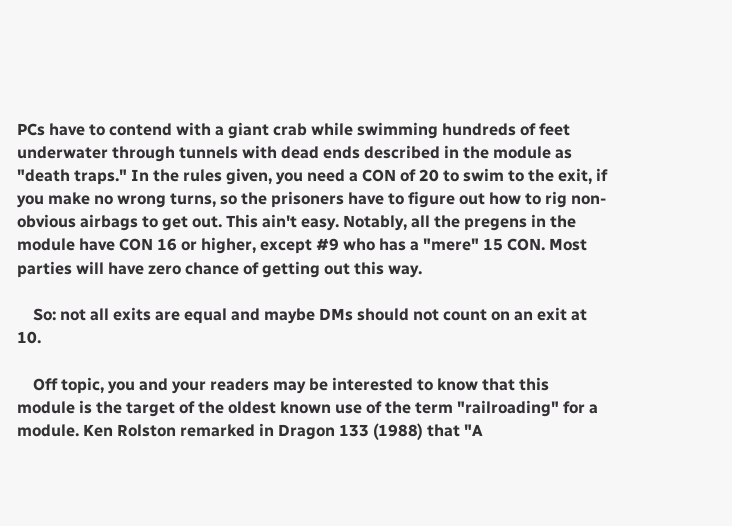PCs have to contend with a giant crab while swimming hundreds of feet underwater through tunnels with dead ends described in the module as "death traps." In the rules given, you need a CON of 20 to swim to the exit, if you make no wrong turns, so the prisoners have to figure out how to rig non-obvious airbags to get out. This ain't easy. Notably, all the pregens in the module have CON 16 or higher, except #9 who has a "mere" 15 CON. Most parties will have zero chance of getting out this way.

    So: not all exits are equal and maybe DMs should not count on an exit at 10.

    Off topic, you and your readers may be interested to know that this module is the target of the oldest known use of the term "railroading" for a module. Ken Rolston remarked in Dragon 133 (1988) that "A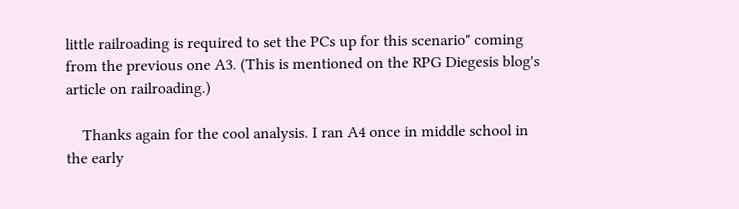little railroading is required to set the PCs up for this scenario" coming from the previous one A3. (This is mentioned on the RPG Diegesis blog's article on railroading.)

    Thanks again for the cool analysis. I ran A4 once in middle school in the early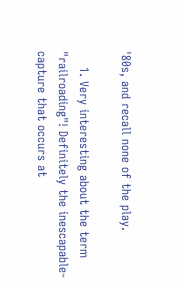'80s, and recall none of the play.

    1. Very interesting about the term "railroading"! Definitely the inescapable-capture that occurs at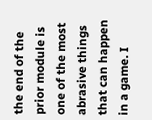the end of the prior module is one of the most abrasive things that can happen in a game. I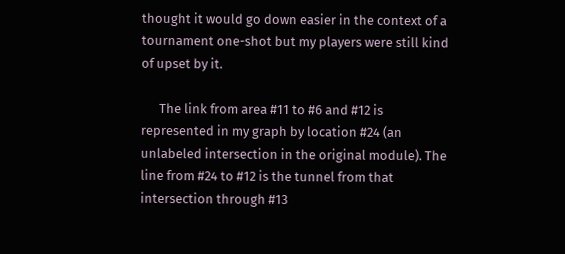thought it would go down easier in the context of a tournament one-shot but my players were still kind of upset by it.

      The link from area #11 to #6 and #12 is represented in my graph by location #24 (an unlabeled intersection in the original module). The line from #24 to #12 is the tunnel from that intersection through #13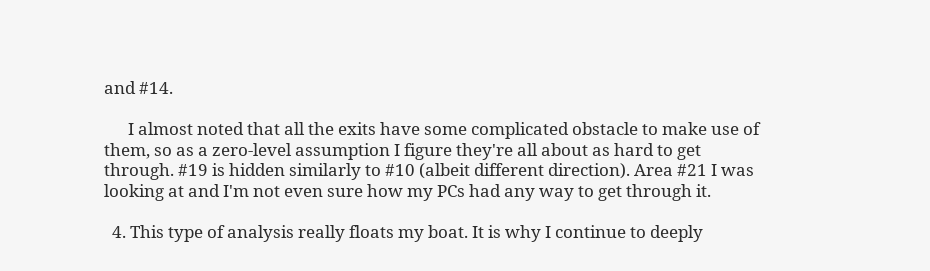and #14.

      I almost noted that all the exits have some complicated obstacle to make use of them, so as a zero-level assumption I figure they're all about as hard to get through. #19 is hidden similarly to #10 (albeit different direction). Area #21 I was looking at and I'm not even sure how my PCs had any way to get through it.

  4. This type of analysis really floats my boat. It is why I continue to deeply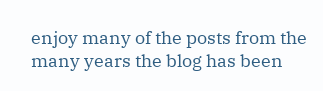enjoy many of the posts from the many years the blog has been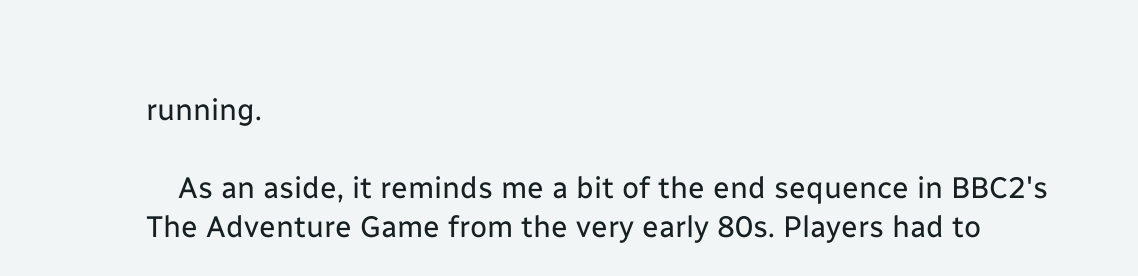running.

    As an aside, it reminds me a bit of the end sequence in BBC2's The Adventure Game from the very early 80s. Players had to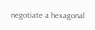negotiate a hexagonal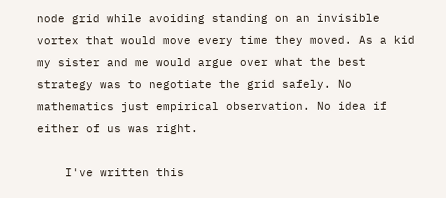node grid while avoiding standing on an invisible vortex that would move every time they moved. As a kid my sister and me would argue over what the best strategy was to negotiate the grid safely. No mathematics just empirical observation. No idea if either of us was right.

    I've written this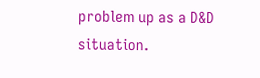problem up as a D&D situation.